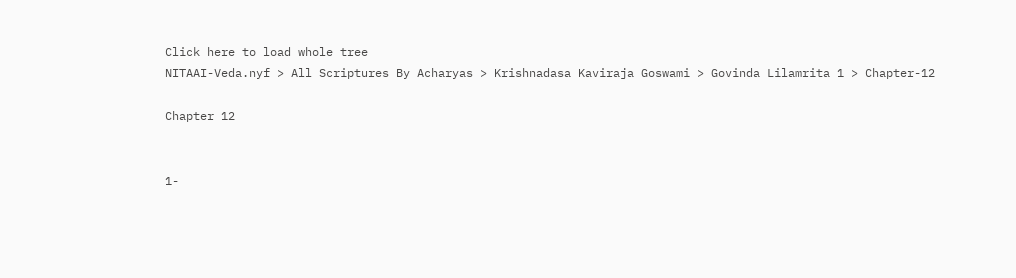Click here to load whole tree
NITAAI-Veda.nyf > All Scriptures By Acharyas > Krishnadasa Kaviraja Goswami > Govinda Lilamrita 1 > Chapter-12

Chapter 12


1-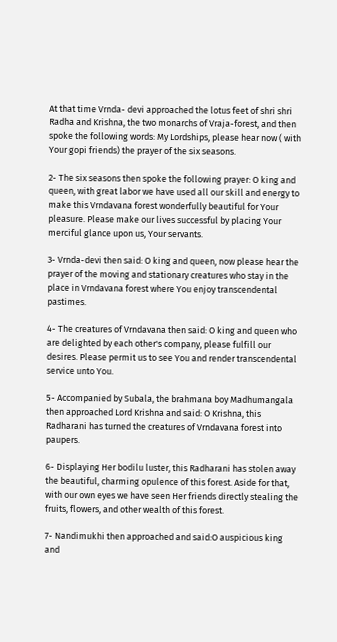At that time Vrnda- devi approached the lotus feet of shri shri Radha and Krishna, the two monarchs of Vraja-forest, and then spoke the following words: My Lordships, please hear now ( with Your gopi friends) the prayer of the six seasons.

2- The six seasons then spoke the following prayer: O king and queen, with great labor we have used all our skill and energy to make this Vrndavana forest wonderfully beautiful for Your pleasure. Please make our lives successful by placing Your merciful glance upon us, Your servants.

3- Vrnda-devi then said: O king and queen, now please hear the prayer of the moving and stationary creatures who stay in the place in Vrndavana forest where You enjoy transcendental pastimes.

4- The creatures of Vrndavana then said: O king and queen who are delighted by each other's company, please fulfill our desires. Please permit us to see You and render transcendental service unto You.

5- Accompanied by Subala, the brahmana boy Madhumangala then approached Lord Krishna and said: O Krishna, this Radharani has turned the creatures of Vrndavana forest into paupers.

6- Displaying Her bodilu luster, this Radharani has stolen away the beautiful, charming opulence of this forest. Aside for that, with our own eyes we have seen Her friends directly stealing the fruits, flowers, and other wealth of this forest.

7- Nandimukhi then approached and said:O auspicious king and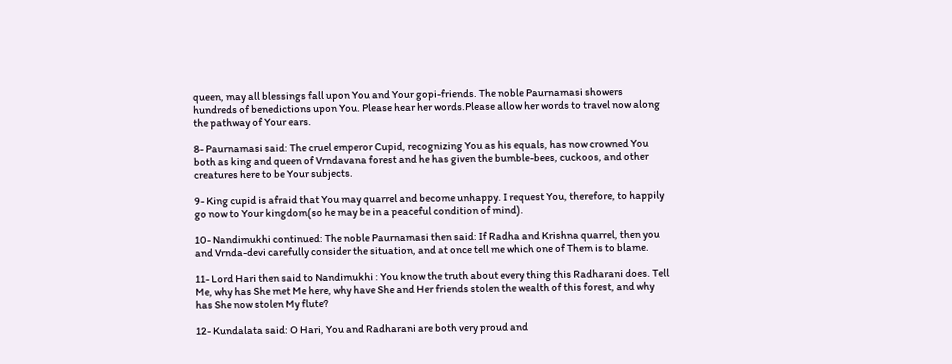queen, may all blessings fall upon You and Your gopi-friends. The noble Paurnamasi showers hundreds of benedictions upon You. Please hear her words.Please allow her words to travel now along the pathway of Your ears.

8- Paurnamasi said: The cruel emperor Cupid, recognizing You as his equals, has now crowned You both as king and queen of Vrndavana forest and he has given the bumble-bees, cuckoos, and other creatures here to be Your subjects.

9- King cupid is afraid that You may quarrel and become unhappy. I request You, therefore, to happily go now to Your kingdom(so he may be in a peaceful condition of mind).

10- Nandimukhi continued: The noble Paurnamasi then said: If Radha and Krishna quarrel, then you and Vrnda-devi carefully consider the situation, and at once tell me which one of Them is to blame.

11- Lord Hari then said to Nandimukhi : You know the truth about every thing this Radharani does. Tell Me, why has She met Me here, why have She and Her friends stolen the wealth of this forest, and why has She now stolen My flute?

12- Kundalata said: O Hari, You and Radharani are both very proud and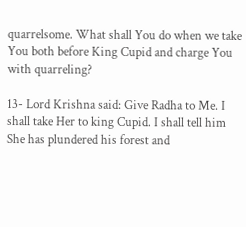quarrelsome. What shall You do when we take You both before King Cupid and charge You with quarreling?

13- Lord Krishna said: Give Radha to Me. I shall take Her to king Cupid. I shall tell him She has plundered his forest and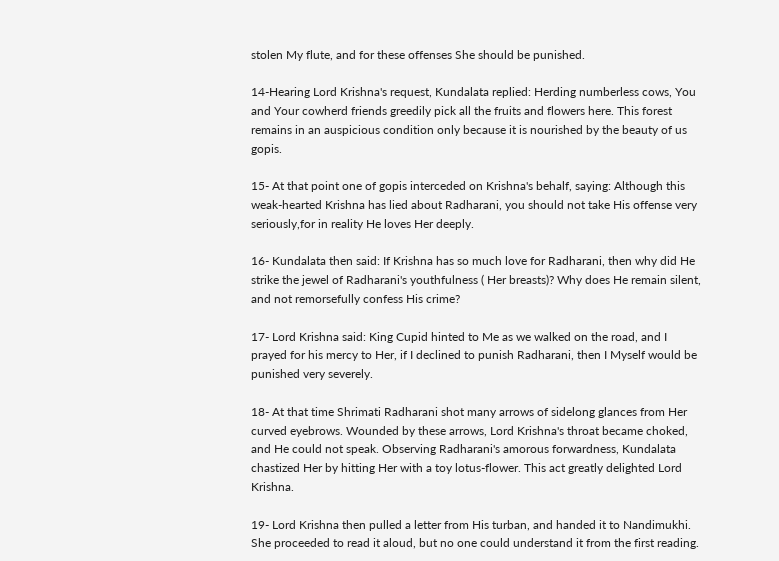stolen My flute, and for these offenses She should be punished.

14-Hearing Lord Krishna's request, Kundalata replied: Herding numberless cows, You and Your cowherd friends greedily pick all the fruits and flowers here. This forest remains in an auspicious condition only because it is nourished by the beauty of us gopis.

15- At that point one of gopis interceded on Krishna's behalf, saying: Although this weak-hearted Krishna has lied about Radharani, you should not take His offense very seriously,for in reality He loves Her deeply.

16- Kundalata then said: If Krishna has so much love for Radharani, then why did He strike the jewel of Radharani's youthfulness ( Her breasts)? Why does He remain silent, and not remorsefully confess His crime?

17- Lord Krishna said: King Cupid hinted to Me as we walked on the road, and I prayed for his mercy to Her, if I declined to punish Radharani, then I Myself would be punished very severely.

18- At that time Shrimati Radharani shot many arrows of sidelong glances from Her curved eyebrows. Wounded by these arrows, Lord Krishna's throat became choked, and He could not speak. Observing Radharani's amorous forwardness, Kundalata chastized Her by hitting Her with a toy lotus-flower. This act greatly delighted Lord Krishna.

19- Lord Krishna then pulled a letter from His turban, and handed it to Nandimukhi. She proceeded to read it aloud, but no one could understand it from the first reading.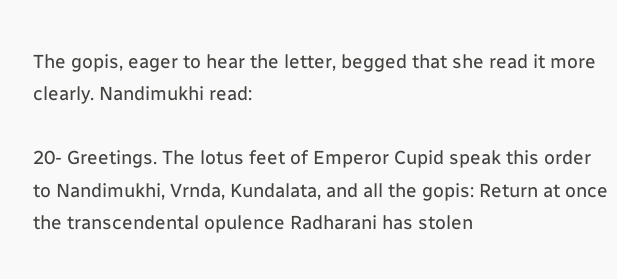The gopis, eager to hear the letter, begged that she read it more clearly. Nandimukhi read:

20- Greetings. The lotus feet of Emperor Cupid speak this order to Nandimukhi, Vrnda, Kundalata, and all the gopis: Return at once the transcendental opulence Radharani has stolen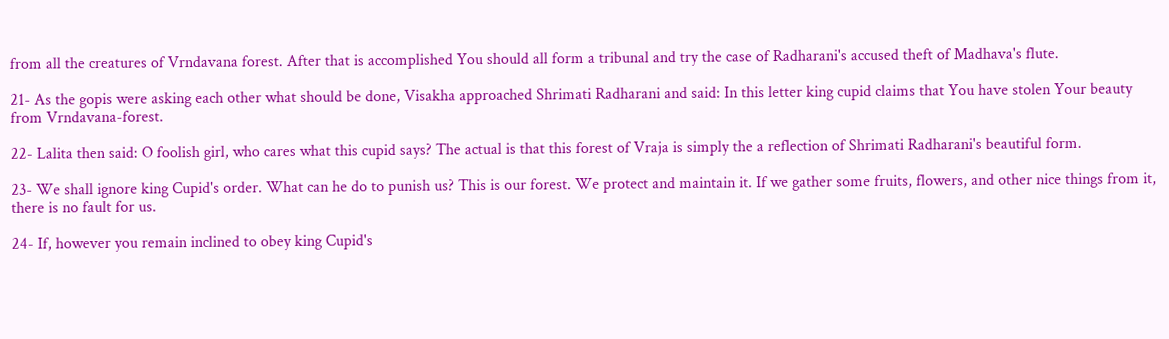from all the creatures of Vrndavana forest. After that is accomplished You should all form a tribunal and try the case of Radharani's accused theft of Madhava's flute.

21- As the gopis were asking each other what should be done, Visakha approached Shrimati Radharani and said: In this letter king cupid claims that You have stolen Your beauty from Vrndavana-forest.

22- Lalita then said: O foolish girl, who cares what this cupid says? The actual is that this forest of Vraja is simply the a reflection of Shrimati Radharani's beautiful form.

23- We shall ignore king Cupid's order. What can he do to punish us? This is our forest. We protect and maintain it. If we gather some fruits, flowers, and other nice things from it, there is no fault for us.

24- If, however you remain inclined to obey king Cupid's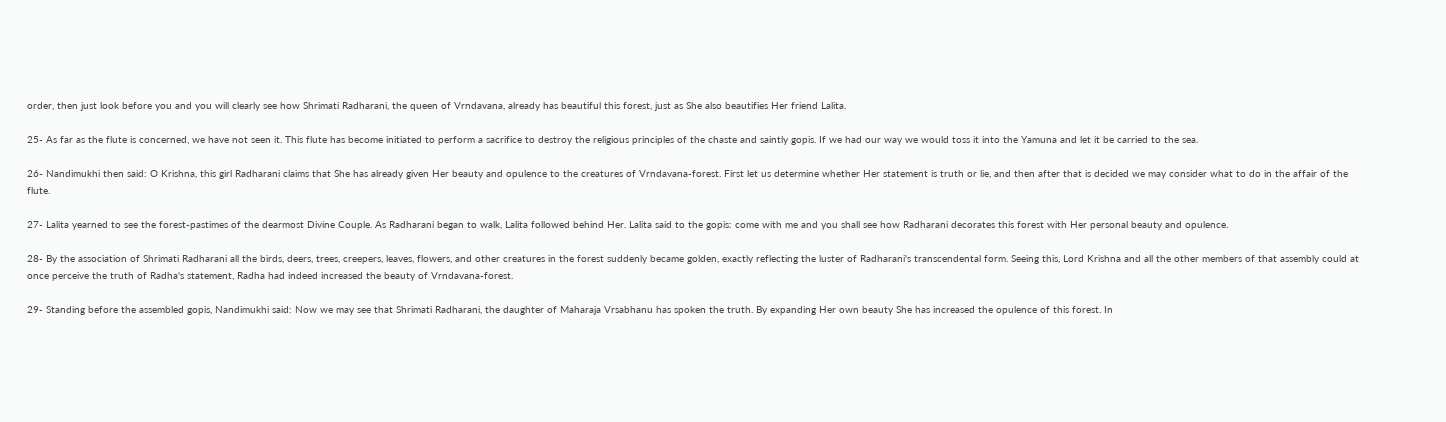order, then just look before you and you will clearly see how Shrimati Radharani, the queen of Vrndavana, already has beautiful this forest, just as She also beautifies Her friend Lalita.

25- As far as the flute is concerned, we have not seen it. This flute has become initiated to perform a sacrifice to destroy the religious principles of the chaste and saintly gopis. If we had our way we would toss it into the Yamuna and let it be carried to the sea.

26- Nandimukhi then said: O Krishna, this girl Radharani claims that She has already given Her beauty and opulence to the creatures of Vrndavana-forest. First let us determine whether Her statement is truth or lie, and then after that is decided we may consider what to do in the affair of the flute.

27- Lalita yearned to see the forest-pastimes of the dearmost Divine Couple. As Radharani began to walk, Lalita followed behind Her. Lalita said to the gopis: come with me and you shall see how Radharani decorates this forest with Her personal beauty and opulence.

28- By the association of Shrimati Radharani all the birds, deers, trees, creepers, leaves, flowers, and other creatures in the forest suddenly became golden, exactly reflecting the luster of Radharani's transcendental form. Seeing this, Lord Krishna and all the other members of that assembly could at once perceive the truth of Radha's statement, Radha had indeed increased the beauty of Vrndavana-forest.

29- Standing before the assembled gopis, Nandimukhi said: Now we may see that Shrimati Radharani, the daughter of Maharaja Vrsabhanu has spoken the truth. By expanding Her own beauty She has increased the opulence of this forest. In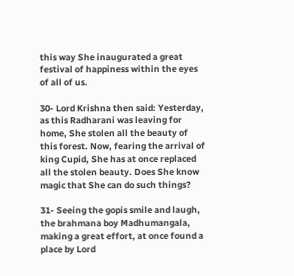this way She inaugurated a great festival of happiness within the eyes of all of us.

30- Lord Krishna then said: Yesterday, as this Radharani was leaving for home, She stolen all the beauty of this forest. Now, fearing the arrival of king Cupid, She has at once replaced all the stolen beauty. Does She know magic that She can do such things?

31- Seeing the gopis smile and laugh, the brahmana boy Madhumangala, making a great effort, at once found a place by Lord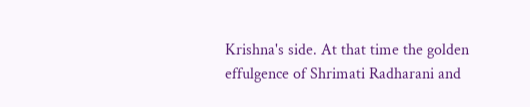Krishna's side. At that time the golden effulgence of Shrimati Radharani and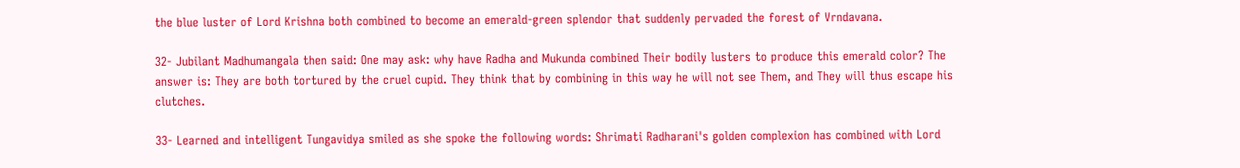the blue luster of Lord Krishna both combined to become an emerald-green splendor that suddenly pervaded the forest of Vrndavana.

32- Jubilant Madhumangala then said: One may ask: why have Radha and Mukunda combined Their bodily lusters to produce this emerald color? The answer is: They are both tortured by the cruel cupid. They think that by combining in this way he will not see Them, and They will thus escape his clutches.

33- Learned and intelligent Tungavidya smiled as she spoke the following words: Shrimati Radharani's golden complexion has combined with Lord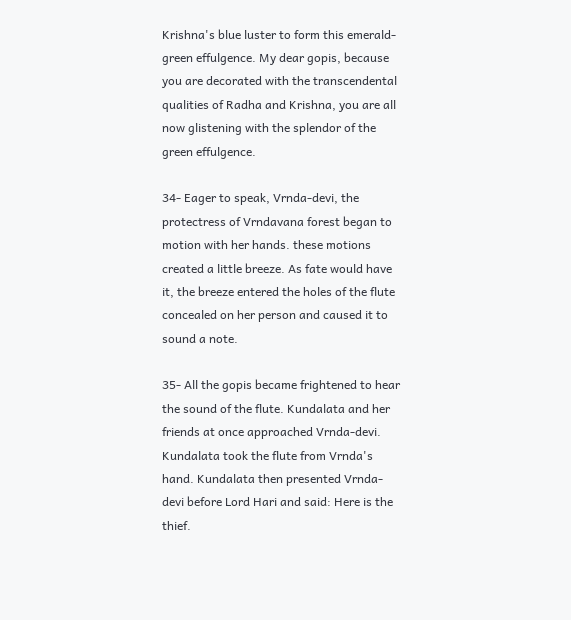Krishna's blue luster to form this emerald-green effulgence. My dear gopis, because you are decorated with the transcendental qualities of Radha and Krishna, you are all now glistening with the splendor of the green effulgence.

34- Eager to speak, Vrnda-devi, the protectress of Vrndavana forest began to motion with her hands. these motions created a little breeze. As fate would have it, the breeze entered the holes of the flute concealed on her person and caused it to sound a note.

35- All the gopis became frightened to hear the sound of the flute. Kundalata and her friends at once approached Vrnda-devi. Kundalata took the flute from Vrnda's hand. Kundalata then presented Vrnda-devi before Lord Hari and said: Here is the thief.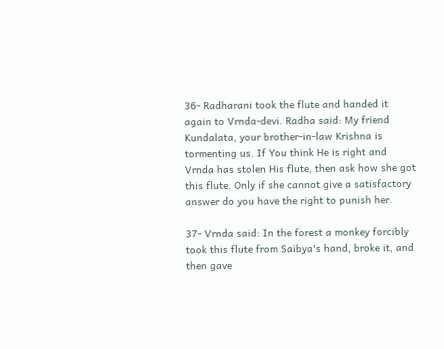36- Radharani took the flute and handed it again to Vrnda-devi. Radha said: My friend Kundalata, your brother-in-law Krishna is tormenting us. If You think He is right and Vrnda has stolen His flute, then ask how she got this flute. Only if she cannot give a satisfactory answer do you have the right to punish her.

37- Vrnda said: In the forest a monkey forcibly took this flute from Saibya's hand, broke it, and then gave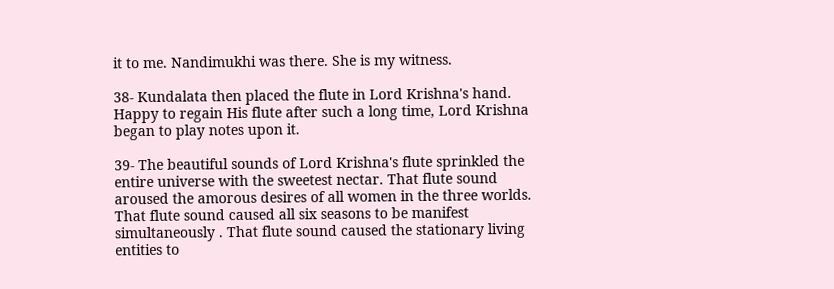it to me. Nandimukhi was there. She is my witness.

38- Kundalata then placed the flute in Lord Krishna's hand. Happy to regain His flute after such a long time, Lord Krishna began to play notes upon it.

39- The beautiful sounds of Lord Krishna's flute sprinkled the entire universe with the sweetest nectar. That flute sound aroused the amorous desires of all women in the three worlds. That flute sound caused all six seasons to be manifest simultaneously . That flute sound caused the stationary living entities to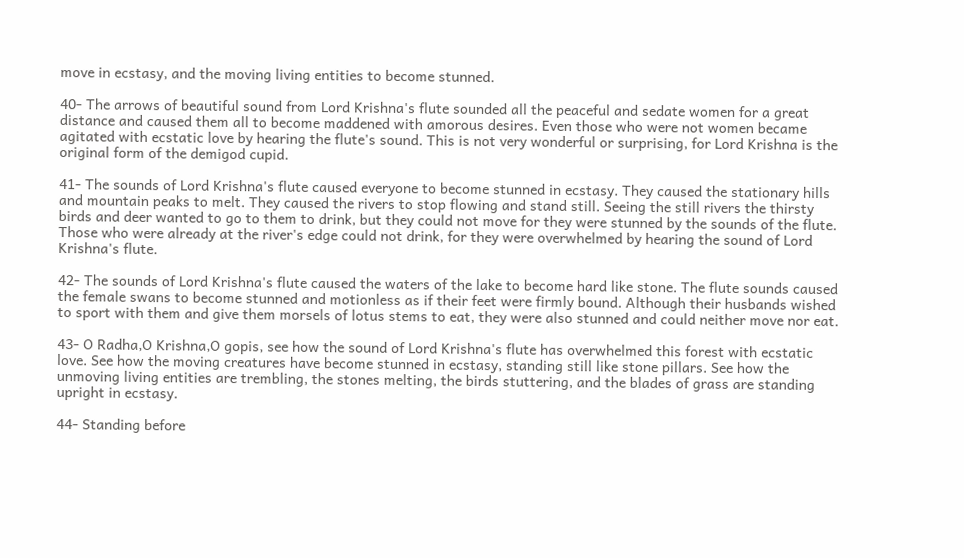move in ecstasy, and the moving living entities to become stunned.

40- The arrows of beautiful sound from Lord Krishna's flute sounded all the peaceful and sedate women for a great distance and caused them all to become maddened with amorous desires. Even those who were not women became agitated with ecstatic love by hearing the flute's sound. This is not very wonderful or surprising, for Lord Krishna is the original form of the demigod cupid.

41- The sounds of Lord Krishna's flute caused everyone to become stunned in ecstasy. They caused the stationary hills and mountain peaks to melt. They caused the rivers to stop flowing and stand still. Seeing the still rivers the thirsty birds and deer wanted to go to them to drink, but they could not move for they were stunned by the sounds of the flute. Those who were already at the river's edge could not drink, for they were overwhelmed by hearing the sound of Lord Krishna's flute.

42- The sounds of Lord Krishna's flute caused the waters of the lake to become hard like stone. The flute sounds caused the female swans to become stunned and motionless as if their feet were firmly bound. Although their husbands wished to sport with them and give them morsels of lotus stems to eat, they were also stunned and could neither move nor eat.

43- O Radha,O Krishna,O gopis, see how the sound of Lord Krishna's flute has overwhelmed this forest with ecstatic love. See how the moving creatures have become stunned in ecstasy, standing still like stone pillars. See how the unmoving living entities are trembling, the stones melting, the birds stuttering, and the blades of grass are standing upright in ecstasy.

44- Standing before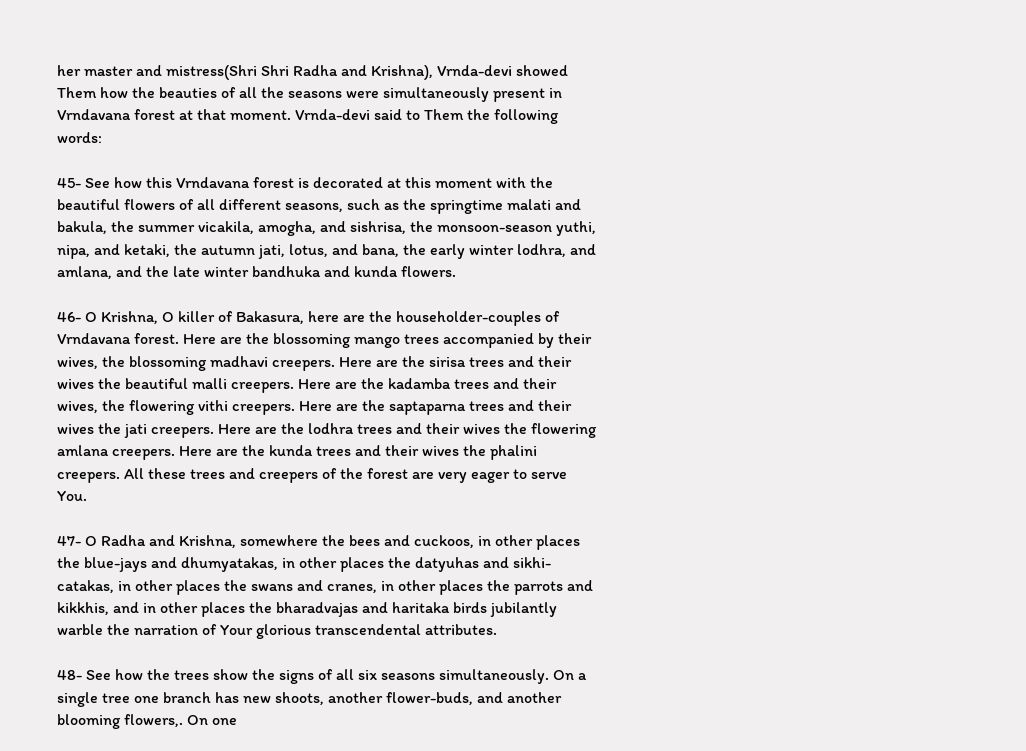her master and mistress(Shri Shri Radha and Krishna), Vrnda-devi showed Them how the beauties of all the seasons were simultaneously present in Vrndavana forest at that moment. Vrnda-devi said to Them the following words:

45- See how this Vrndavana forest is decorated at this moment with the beautiful flowers of all different seasons, such as the springtime malati and bakula, the summer vicakila, amogha, and sishrisa, the monsoon-season yuthi, nipa, and ketaki, the autumn jati, lotus, and bana, the early winter lodhra, and amlana, and the late winter bandhuka and kunda flowers.

46- O Krishna, O killer of Bakasura, here are the householder-couples of Vrndavana forest. Here are the blossoming mango trees accompanied by their wives, the blossoming madhavi creepers. Here are the sirisa trees and their wives the beautiful malli creepers. Here are the kadamba trees and their wives, the flowering vithi creepers. Here are the saptaparna trees and their wives the jati creepers. Here are the lodhra trees and their wives the flowering amlana creepers. Here are the kunda trees and their wives the phalini creepers. All these trees and creepers of the forest are very eager to serve You.

47- O Radha and Krishna, somewhere the bees and cuckoos, in other places the blue-jays and dhumyatakas, in other places the datyuhas and sikhi-catakas, in other places the swans and cranes, in other places the parrots and kikkhis, and in other places the bharadvajas and haritaka birds jubilantly warble the narration of Your glorious transcendental attributes.

48- See how the trees show the signs of all six seasons simultaneously. On a single tree one branch has new shoots, another flower-buds, and another blooming flowers,. On one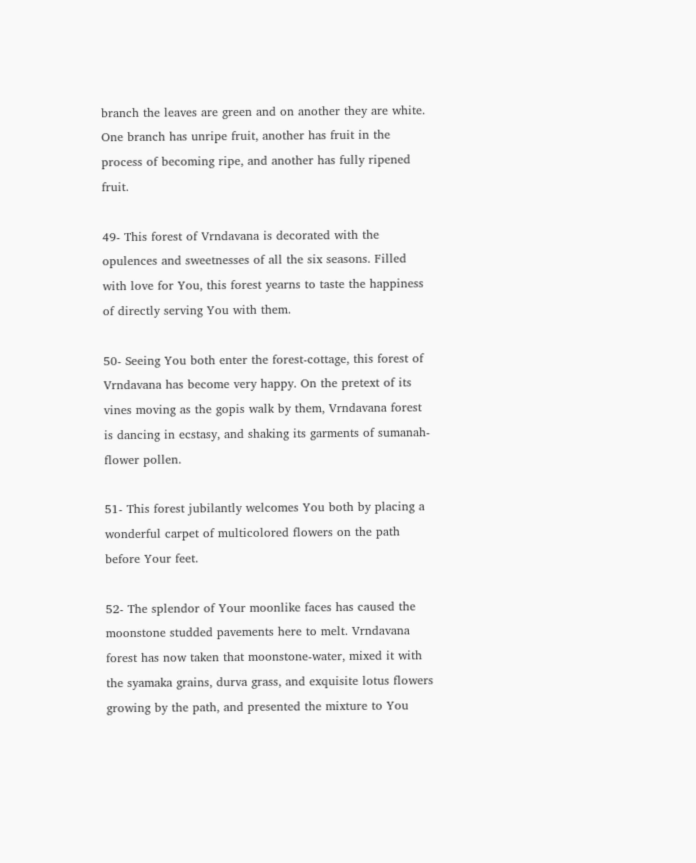branch the leaves are green and on another they are white. One branch has unripe fruit, another has fruit in the process of becoming ripe, and another has fully ripened fruit.

49- This forest of Vrndavana is decorated with the opulences and sweetnesses of all the six seasons. Filled with love for You, this forest yearns to taste the happiness of directly serving You with them.

50- Seeing You both enter the forest-cottage, this forest of Vrndavana has become very happy. On the pretext of its vines moving as the gopis walk by them, Vrndavana forest is dancing in ecstasy, and shaking its garments of sumanah-flower pollen.

51- This forest jubilantly welcomes You both by placing a wonderful carpet of multicolored flowers on the path before Your feet.

52- The splendor of Your moonlike faces has caused the moonstone studded pavements here to melt. Vrndavana forest has now taken that moonstone-water, mixed it with the syamaka grains, durva grass, and exquisite lotus flowers growing by the path, and presented the mixture to You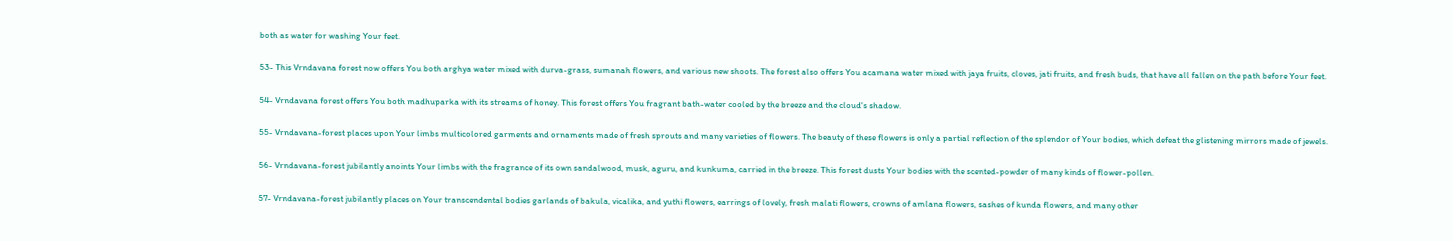both as water for washing Your feet.

53- This Vrndavana forest now offers You both arghya water mixed with durva-grass, sumanah flowers, and various new shoots. The forest also offers You acamana water mixed with jaya fruits, cloves, jati fruits, and fresh buds, that have all fallen on the path before Your feet.

54- Vrndavana forest offers You both madhuparka with its streams of honey. This forest offers You fragrant bath-water cooled by the breeze and the cloud's shadow.

55- Vrndavana-forest places upon Your limbs multicolored garments and ornaments made of fresh sprouts and many varieties of flowers. The beauty of these flowers is only a partial reflection of the splendor of Your bodies, which defeat the glistening mirrors made of jewels.

56- Vrndavana-forest jubilantly anoints Your limbs with the fragrance of its own sandalwood, musk, aguru, and kunkuma, carried in the breeze. This forest dusts Your bodies with the scented-powder of many kinds of flower-pollen.

57- Vrndavana-forest jubilantly places on Your transcendental bodies garlands of bakula, vicalika, and yuthi flowers, earrings of lovely, fresh malati flowers, crowns of amlana flowers, sashes of kunda flowers, and many other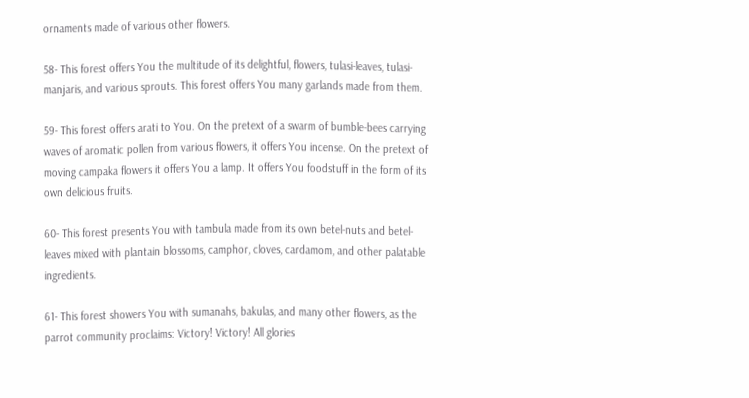ornaments made of various other flowers.

58- This forest offers You the multitude of its delightful, flowers, tulasi-leaves, tulasi-manjaris, and various sprouts. This forest offers You many garlands made from them.

59- This forest offers arati to You. On the pretext of a swarm of bumble-bees carrying waves of aromatic pollen from various flowers, it offers You incense. On the pretext of moving campaka flowers it offers You a lamp. It offers You foodstuff in the form of its own delicious fruits.

60- This forest presents You with tambula made from its own betel-nuts and betel-leaves mixed with plantain blossoms, camphor, cloves, cardamom, and other palatable ingredients.

61- This forest showers You with sumanahs, bakulas, and many other flowers, as the parrot community proclaims: Victory! Victory! All glories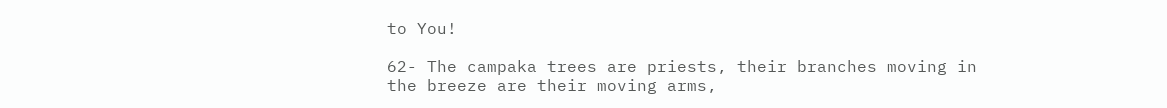to You!

62- The campaka trees are priests, their branches moving in the breeze are their moving arms,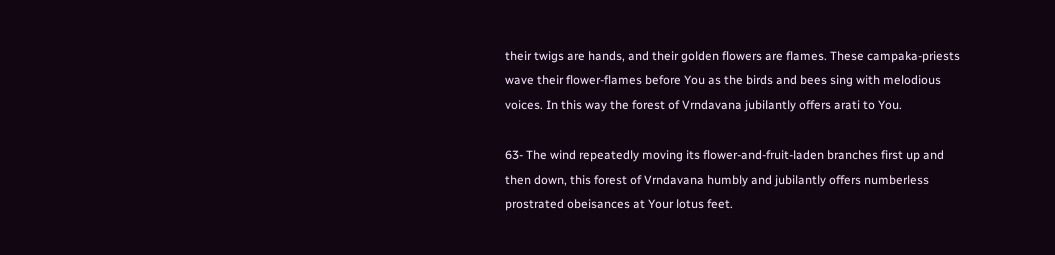their twigs are hands, and their golden flowers are flames. These campaka-priests wave their flower-flames before You as the birds and bees sing with melodious voices. In this way the forest of Vrndavana jubilantly offers arati to You.

63- The wind repeatedly moving its flower-and-fruit-laden branches first up and then down, this forest of Vrndavana humbly and jubilantly offers numberless prostrated obeisances at Your lotus feet.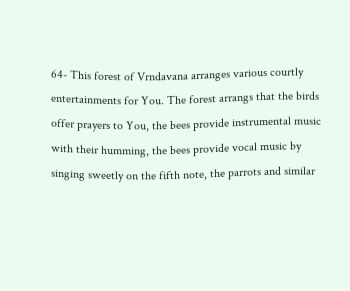64- This forest of Vrndavana arranges various courtly entertainments for You. The forest arrangs that the birds offer prayers to You, the bees provide instrumental music with their humming, the bees provide vocal music by singing sweetly on the fifth note, the parrots and similar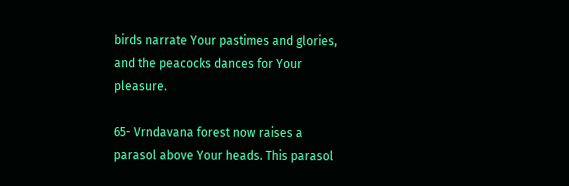birds narrate Your pastimes and glories, and the peacocks dances for Your pleasure.

65- Vrndavana forest now raises a parasol above Your heads. This parasol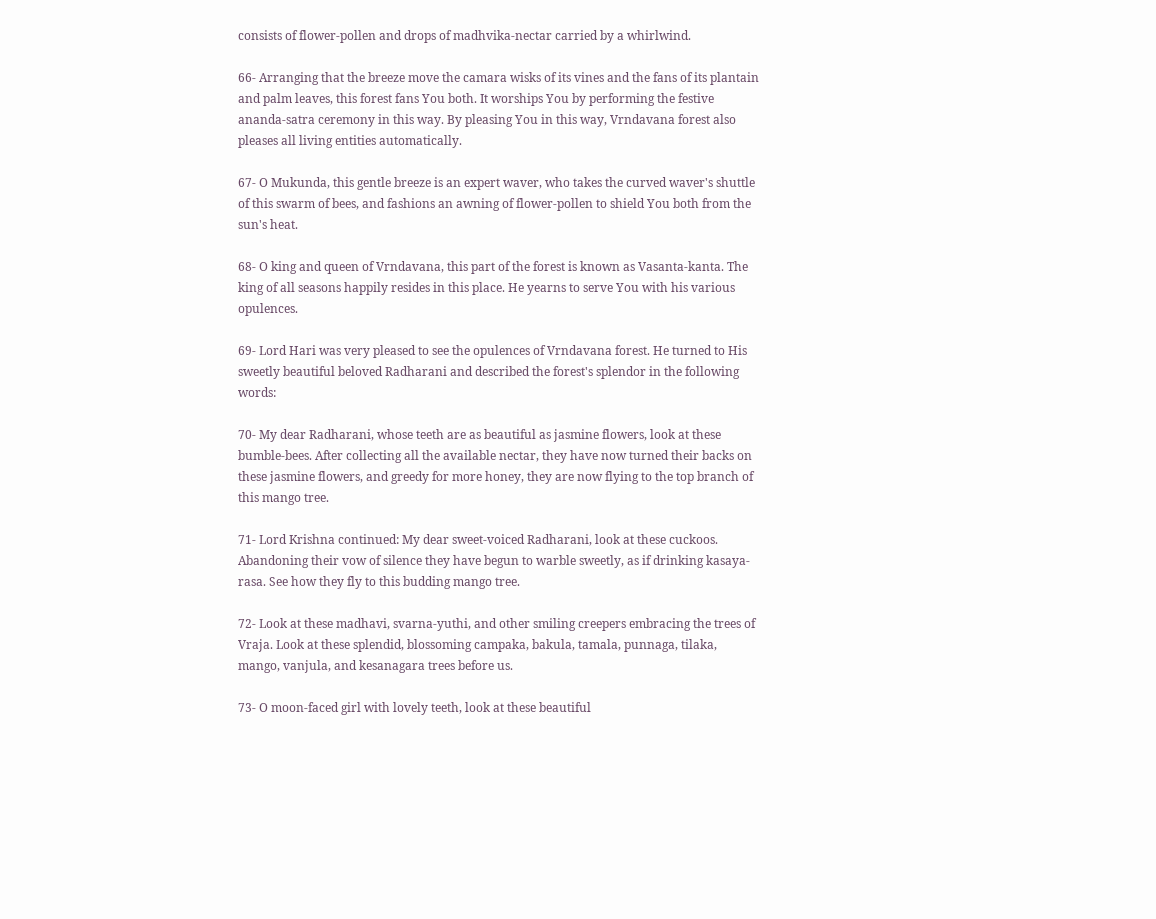consists of flower-pollen and drops of madhvika-nectar carried by a whirlwind.

66- Arranging that the breeze move the camara wisks of its vines and the fans of its plantain and palm leaves, this forest fans You both. It worships You by performing the festive ananda-satra ceremony in this way. By pleasing You in this way, Vrndavana forest also pleases all living entities automatically.

67- O Mukunda, this gentle breeze is an expert waver, who takes the curved waver's shuttle of this swarm of bees, and fashions an awning of flower-pollen to shield You both from the sun's heat.

68- O king and queen of Vrndavana, this part of the forest is known as Vasanta-kanta. The king of all seasons happily resides in this place. He yearns to serve You with his various opulences.

69- Lord Hari was very pleased to see the opulences of Vrndavana forest. He turned to His sweetly beautiful beloved Radharani and described the forest's splendor in the following words:

70- My dear Radharani, whose teeth are as beautiful as jasmine flowers, look at these bumble-bees. After collecting all the available nectar, they have now turned their backs on these jasmine flowers, and greedy for more honey, they are now flying to the top branch of this mango tree.

71- Lord Krishna continued: My dear sweet-voiced Radharani, look at these cuckoos. Abandoning their vow of silence they have begun to warble sweetly, as if drinking kasaya-rasa. See how they fly to this budding mango tree.

72- Look at these madhavi, svarna-yuthi, and other smiling creepers embracing the trees of Vraja. Look at these splendid, blossoming campaka, bakula, tamala, punnaga, tilaka, mango, vanjula, and kesanagara trees before us.

73- O moon-faced girl with lovely teeth, look at these beautiful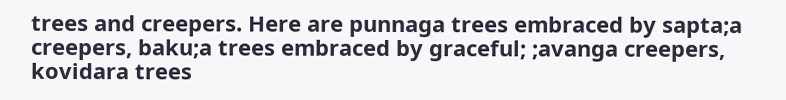trees and creepers. Here are punnaga trees embraced by sapta;a creepers, baku;a trees embraced by graceful; ;avanga creepers, kovidara trees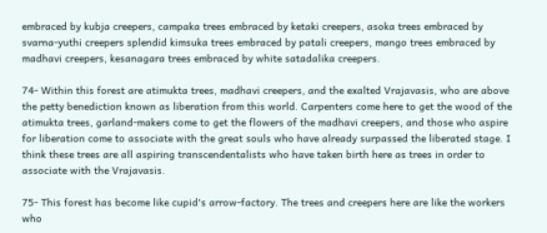embraced by kubja creepers, campaka trees embraced by ketaki creepers, asoka trees embraced by svarna-yuthi creepers splendid kimsuka trees embraced by patali creepers, mango trees embraced by madhavi creepers, kesanagara trees embraced by white satadalika creepers.

74- Within this forest are atimukta trees, madhavi creepers, and the exalted Vrajavasis, who are above the petty benediction known as liberation from this world. Carpenters come here to get the wood of the atimukta trees, garland-makers come to get the flowers of the madhavi creepers, and those who aspire for liberation come to associate with the great souls who have already surpassed the liberated stage. I think these trees are all aspiring transcendentalists who have taken birth here as trees in order to associate with the Vrajavasis.

75- This forest has become like cupid's arrow-factory. The trees and creepers here are like the workers who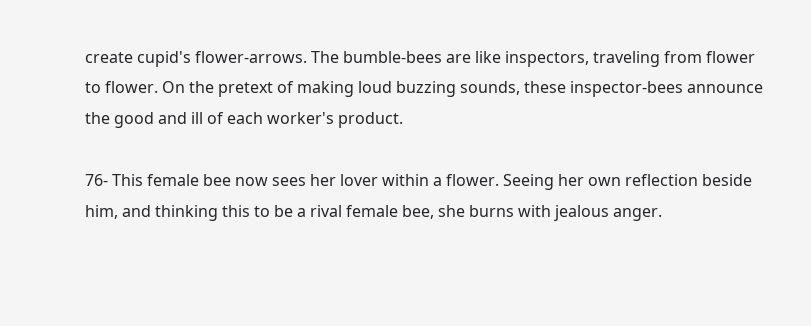create cupid's flower-arrows. The bumble-bees are like inspectors, traveling from flower to flower. On the pretext of making loud buzzing sounds, these inspector-bees announce the good and ill of each worker's product.

76- This female bee now sees her lover within a flower. Seeing her own reflection beside him, and thinking this to be a rival female bee, she burns with jealous anger.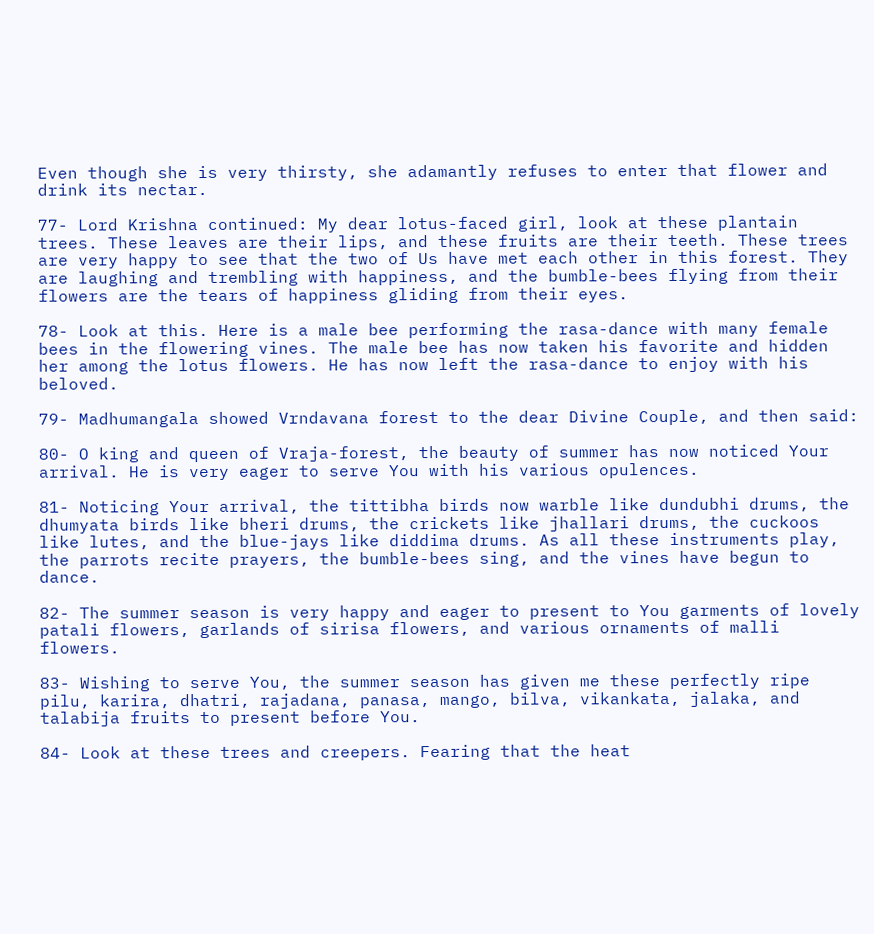Even though she is very thirsty, she adamantly refuses to enter that flower and drink its nectar.

77- Lord Krishna continued: My dear lotus-faced girl, look at these plantain trees. These leaves are their lips, and these fruits are their teeth. These trees are very happy to see that the two of Us have met each other in this forest. They are laughing and trembling with happiness, and the bumble-bees flying from their flowers are the tears of happiness gliding from their eyes.

78- Look at this. Here is a male bee performing the rasa-dance with many female bees in the flowering vines. The male bee has now taken his favorite and hidden her among the lotus flowers. He has now left the rasa-dance to enjoy with his beloved.

79- Madhumangala showed Vrndavana forest to the dear Divine Couple, and then said:

80- O king and queen of Vraja-forest, the beauty of summer has now noticed Your arrival. He is very eager to serve You with his various opulences.

81- Noticing Your arrival, the tittibha birds now warble like dundubhi drums, the dhumyata birds like bheri drums, the crickets like jhallari drums, the cuckoos like lutes, and the blue-jays like diddima drums. As all these instruments play, the parrots recite prayers, the bumble-bees sing, and the vines have begun to dance.

82- The summer season is very happy and eager to present to You garments of lovely patali flowers, garlands of sirisa flowers, and various ornaments of malli flowers.

83- Wishing to serve You, the summer season has given me these perfectly ripe pilu, karira, dhatri, rajadana, panasa, mango, bilva, vikankata, jalaka, and talabija fruits to present before You.

84- Look at these trees and creepers. Fearing that the heat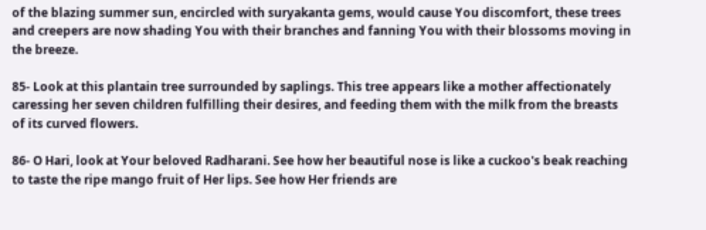of the blazing summer sun, encircled with suryakanta gems, would cause You discomfort, these trees and creepers are now shading You with their branches and fanning You with their blossoms moving in the breeze.

85- Look at this plantain tree surrounded by saplings. This tree appears like a mother affectionately caressing her seven children fulfilling their desires, and feeding them with the milk from the breasts of its curved flowers.

86- O Hari, look at Your beloved Radharani. See how her beautiful nose is like a cuckoo's beak reaching to taste the ripe mango fruit of Her lips. See how Her friends are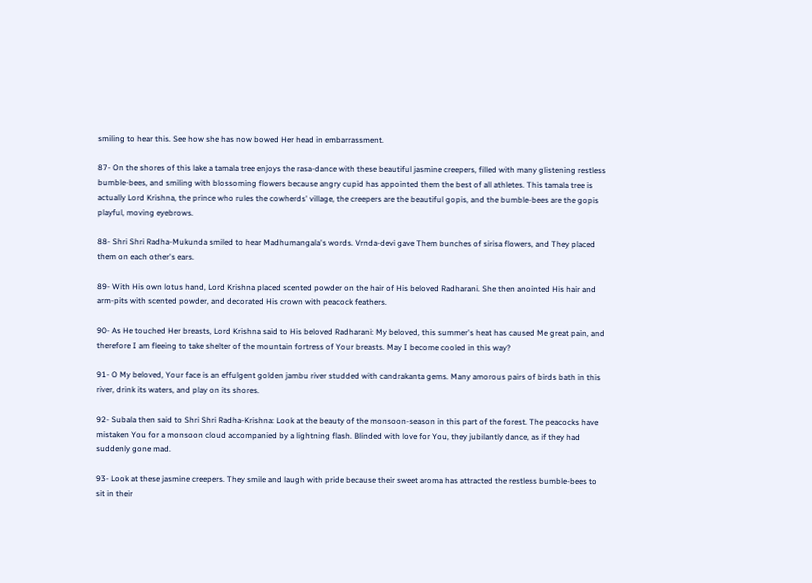smiling to hear this. See how she has now bowed Her head in embarrassment.

87- On the shores of this lake a tamala tree enjoys the rasa-dance with these beautiful jasmine creepers, filled with many glistening restless bumble-bees, and smiling with blossoming flowers because angry cupid has appointed them the best of all athletes. This tamala tree is actually Lord Krishna, the prince who rules the cowherds' village, the creepers are the beautiful gopis, and the bumble-bees are the gopis playful, moving eyebrows.

88- Shri Shri Radha-Mukunda smiled to hear Madhumangala's words. Vrnda-devi gave Them bunches of sirisa flowers, and They placed them on each other's ears.

89- With His own lotus hand, Lord Krishna placed scented powder on the hair of His beloved Radharani. She then anointed His hair and arm-pits with scented powder, and decorated His crown with peacock feathers.

90- As He touched Her breasts, Lord Krishna said to His beloved Radharani: My beloved, this summer's heat has caused Me great pain, and therefore I am fleeing to take shelter of the mountain fortress of Your breasts. May I become cooled in this way?

91- O My beloved, Your face is an effulgent golden jambu river studded with candrakanta gems. Many amorous pairs of birds bath in this river, drink its waters, and play on its shores.

92- Subala then said to Shri Shri Radha-Krishna: Look at the beauty of the monsoon-season in this part of the forest. The peacocks have mistaken You for a monsoon cloud accompanied by a lightning flash. Blinded with love for You, they jubilantly dance, as if they had suddenly gone mad.

93- Look at these jasmine creepers. They smile and laugh with pride because their sweet aroma has attracted the restless bumble-bees to sit in their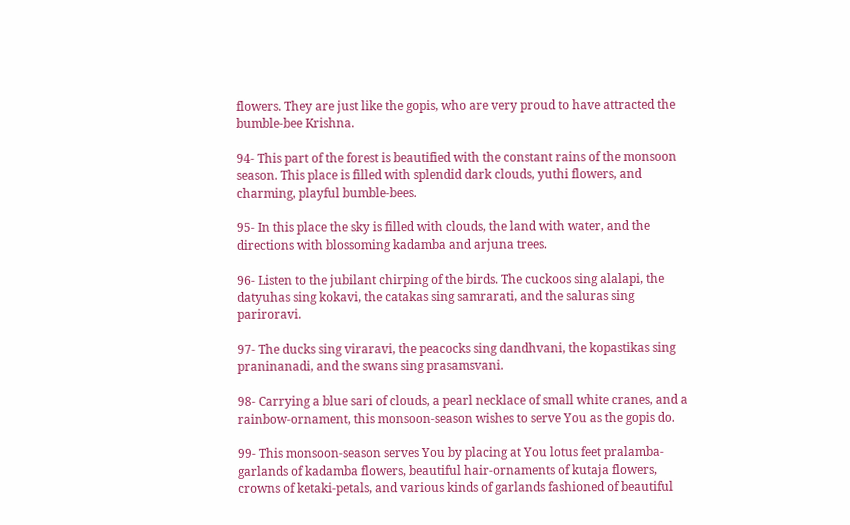flowers. They are just like the gopis, who are very proud to have attracted the bumble-bee Krishna.

94- This part of the forest is beautified with the constant rains of the monsoon season. This place is filled with splendid dark clouds, yuthi flowers, and charming, playful bumble-bees.

95- In this place the sky is filled with clouds, the land with water, and the directions with blossoming kadamba and arjuna trees.

96- Listen to the jubilant chirping of the birds. The cuckoos sing alalapi, the datyuhas sing kokavi, the catakas sing samrarati, and the saluras sing pariroravi.

97- The ducks sing viraravi, the peacocks sing dandhvani, the kopastikas sing praninanadi, and the swans sing prasamsvani.

98- Carrying a blue sari of clouds, a pearl necklace of small white cranes, and a rainbow-ornament, this monsoon-season wishes to serve You as the gopis do.

99- This monsoon-season serves You by placing at You lotus feet pralamba-garlands of kadamba flowers, beautiful hair-ornaments of kutaja flowers, crowns of ketaki-petals, and various kinds of garlands fashioned of beautiful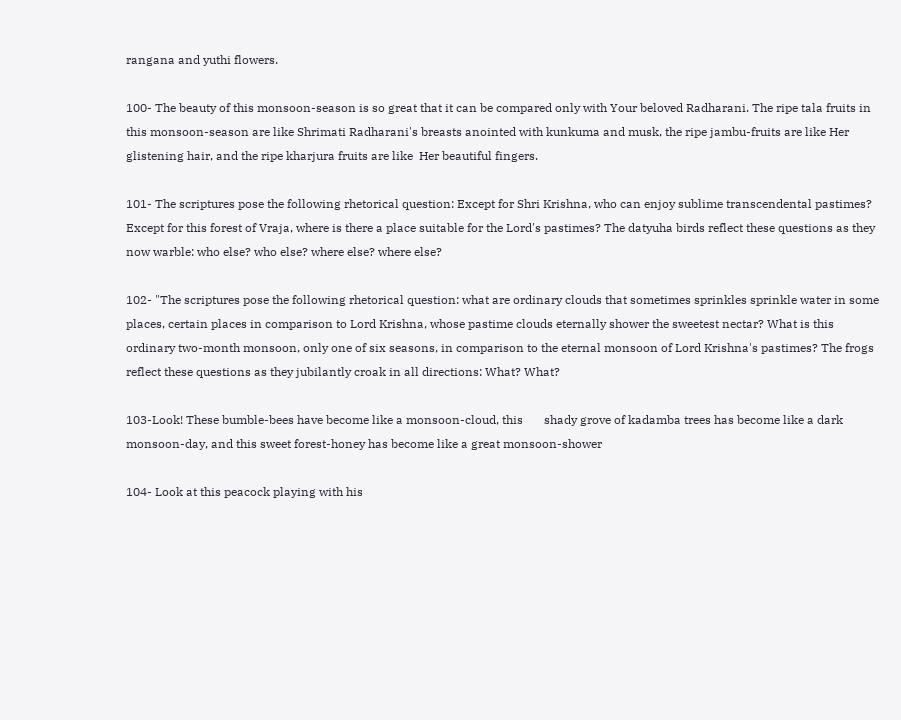rangana and yuthi flowers.

100- The beauty of this monsoon-season is so great that it can be compared only with Your beloved Radharani. The ripe tala fruits in this monsoon-season are like Shrimati Radharani's breasts anointed with kunkuma and musk, the ripe jambu-fruits are like Her glistening hair, and the ripe kharjura fruits are like  Her beautiful fingers.

101- The scriptures pose the following rhetorical question: Except for Shri Krishna, who can enjoy sublime transcendental pastimes? Except for this forest of Vraja, where is there a place suitable for the Lord's pastimes? The datyuha birds reflect these questions as they now warble: who else? who else? where else? where else?

102- "The scriptures pose the following rhetorical question: what are ordinary clouds that sometimes sprinkles sprinkle water in some places, certain places in comparison to Lord Krishna, whose pastime clouds eternally shower the sweetest nectar? What is this ordinary two-month monsoon, only one of six seasons, in comparison to the eternal monsoon of Lord Krishna's pastimes? The frogs reflect these questions as they jubilantly croak in all directions: What? What?

103-Look! These bumble-bees have become like a monsoon-cloud, this       shady grove of kadamba trees has become like a dark monsoon-day, and this sweet forest-honey has become like a great monsoon-shower

104- Look at this peacock playing with his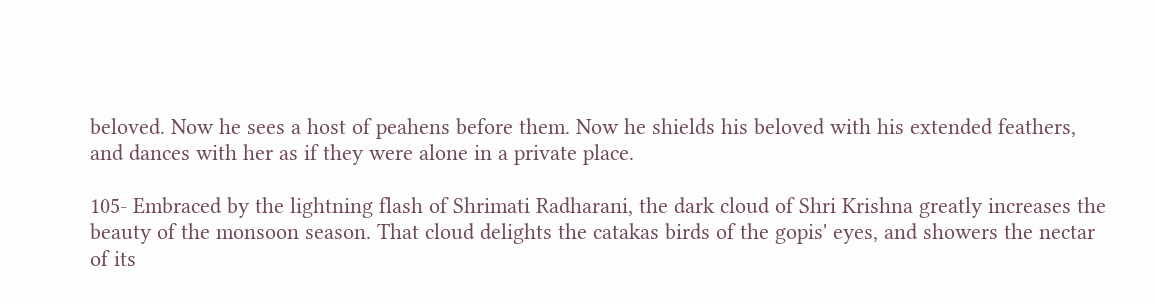beloved. Now he sees a host of peahens before them. Now he shields his beloved with his extended feathers, and dances with her as if they were alone in a private place.

105- Embraced by the lightning flash of Shrimati Radharani, the dark cloud of Shri Krishna greatly increases the beauty of the monsoon season. That cloud delights the catakas birds of the gopis' eyes, and showers the nectar of its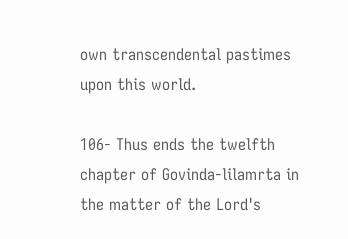own transcendental pastimes upon this world.

106- Thus ends the twelfth chapter of Govinda-lilamrta in the matter of the Lord's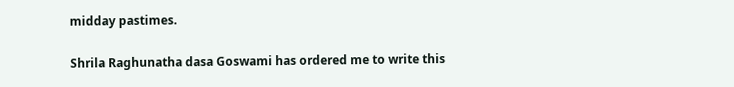midday pastimes.

Shrila Raghunatha dasa Goswami has ordered me to write this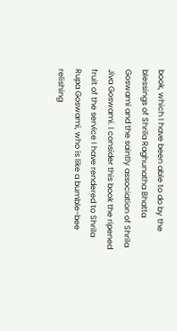book, which I have been able to do by the blessings of Shrila Raghunatha Bhatta Goswami and the saintly association of Shrila Jiva Goswami. I consider this book the ripened fruit of the service I have rendered to Shrila Rupa Goswami, who is like a bumble-bee relishing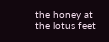the honey at the lotus feet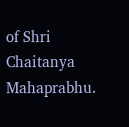of Shri Chaitanya Mahaprabhu.